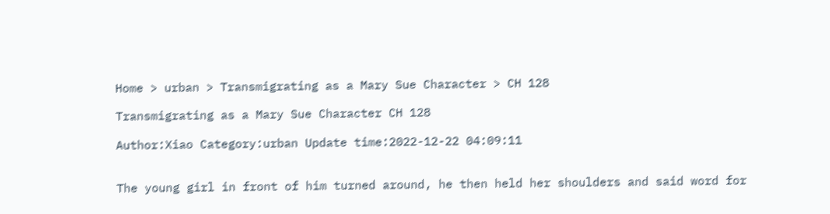Home > urban > Transmigrating as a Mary Sue Character > CH 128

Transmigrating as a Mary Sue Character CH 128

Author:Xiao Category:urban Update time:2022-12-22 04:09:11


The young girl in front of him turned around, he then held her shoulders and said word for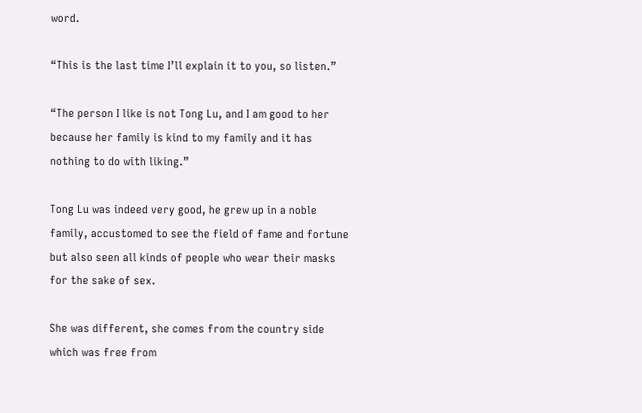word.

“This is the last time I’ll explain it to you, so listen.”

“The person I like is not Tong Lu, and I am good to her because her family is kind to my family and it has nothing to do with liking.”

Tong Lu was indeed very good, he grew up in a noble family, accustomed to see the field of fame and fortune but also seen all kinds of people who wear their masks for the sake of sex.

She was different, she comes from the country side which was free from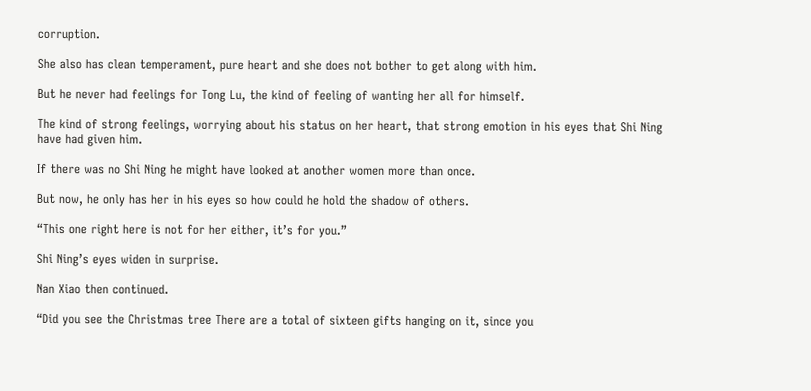corruption.

She also has clean temperament, pure heart and she does not bother to get along with him.

But he never had feelings for Tong Lu, the kind of feeling of wanting her all for himself.

The kind of strong feelings, worrying about his status on her heart, that strong emotion in his eyes that Shi Ning have had given him.

If there was no Shi Ning he might have looked at another women more than once.

But now, he only has her in his eyes so how could he hold the shadow of others.

“This one right here is not for her either, it’s for you.”

Shi Ning’s eyes widen in surprise.

Nan Xiao then continued.

“Did you see the Christmas tree There are a total of sixteen gifts hanging on it, since you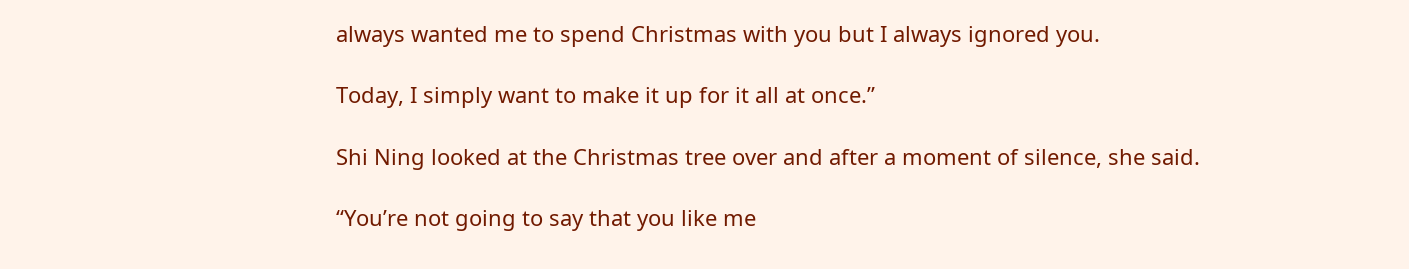always wanted me to spend Christmas with you but I always ignored you.

Today, I simply want to make it up for it all at once.”

Shi Ning looked at the Christmas tree over and after a moment of silence, she said.

“You’re not going to say that you like me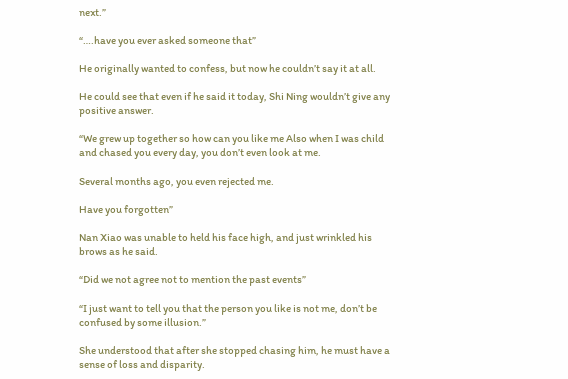next.”

“….have you ever asked someone that”

He originally wanted to confess, but now he couldn’t say it at all.

He could see that even if he said it today, Shi Ning wouldn’t give any positive answer.

“We grew up together so how can you like me Also when I was child and chased you every day, you don’t even look at me.

Several months ago, you even rejected me.

Have you forgotten”

Nan Xiao was unable to held his face high, and just wrinkled his brows as he said.

“Did we not agree not to mention the past events”

“I just want to tell you that the person you like is not me, don’t be confused by some illusion.”

She understood that after she stopped chasing him, he must have a sense of loss and disparity.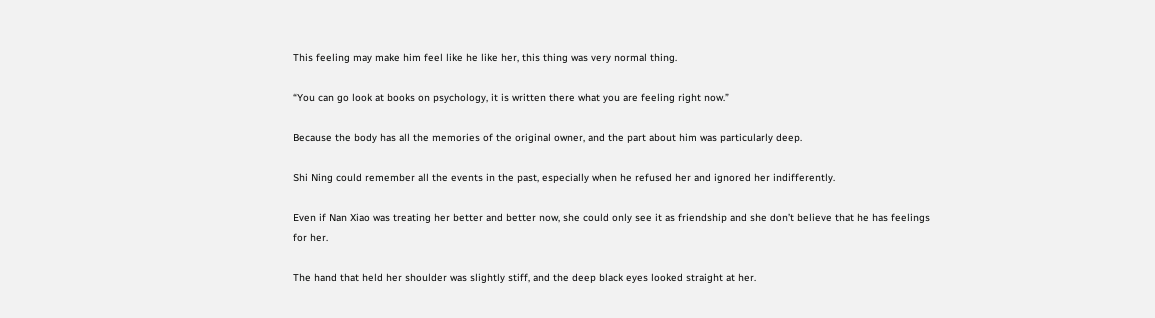This feeling may make him feel like he like her, this thing was very normal thing.

“You can go look at books on psychology, it is written there what you are feeling right now.”

Because the body has all the memories of the original owner, and the part about him was particularly deep.

Shi Ning could remember all the events in the past, especially when he refused her and ignored her indifferently.

Even if Nan Xiao was treating her better and better now, she could only see it as friendship and she don’t believe that he has feelings for her.

The hand that held her shoulder was slightly stiff, and the deep black eyes looked straight at her.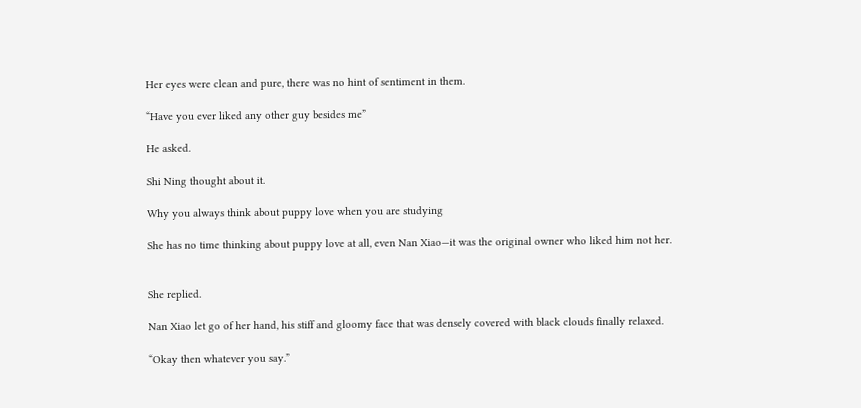Her eyes were clean and pure, there was no hint of sentiment in them.

“Have you ever liked any other guy besides me”

He asked.

Shi Ning thought about it.

Why you always think about puppy love when you are studying

She has no time thinking about puppy love at all, even Nan Xiao—it was the original owner who liked him not her.


She replied.

Nan Xiao let go of her hand, his stiff and gloomy face that was densely covered with black clouds finally relaxed.

“Okay then whatever you say.”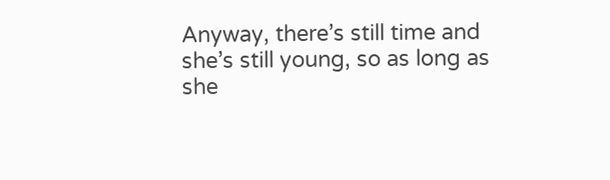Anyway, there’s still time and she’s still young, so as long as she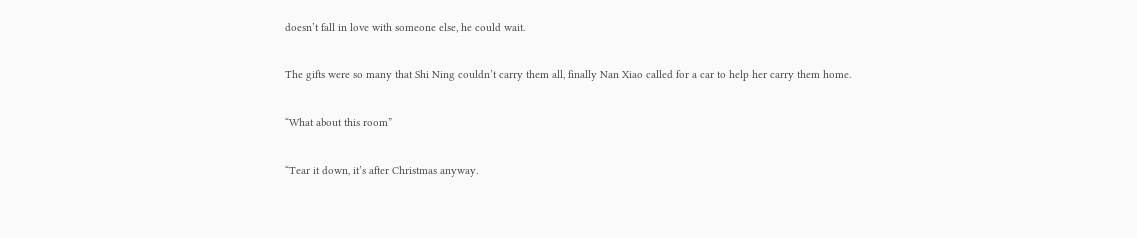doesn’t fall in love with someone else, he could wait.

The gifts were so many that Shi Ning couldn’t carry them all, finally Nan Xiao called for a car to help her carry them home.

“What about this room”

“Tear it down, it’s after Christmas anyway.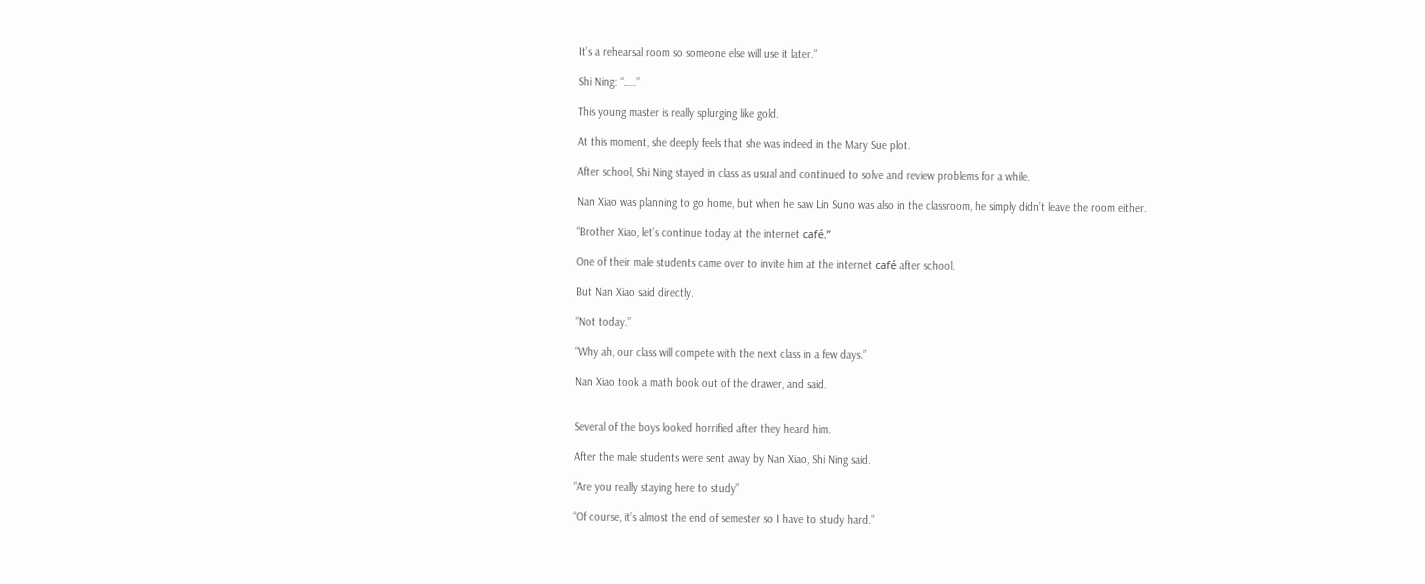It’s a rehearsal room so someone else will use it later.”

Shi Ning: “…..”

This young master is really splurging like gold.

At this moment, she deeply feels that she was indeed in the Mary Sue plot.

After school, Shi Ning stayed in class as usual and continued to solve and review problems for a while.

Nan Xiao was planning to go home, but when he saw Lin Suno was also in the classroom, he simply didn’t leave the room either.

“Brother Xiao, let’s continue today at the internet café.”

One of their male students came over to invite him at the internet café after school.

But Nan Xiao said directly.

“Not today.”

“Why ah, our class will compete with the next class in a few days.”

Nan Xiao took a math book out of the drawer, and said.


Several of the boys looked horrified after they heard him.

After the male students were sent away by Nan Xiao, Shi Ning said.

“Are you really staying here to study”

“Of course, it’s almost the end of semester so I have to study hard.”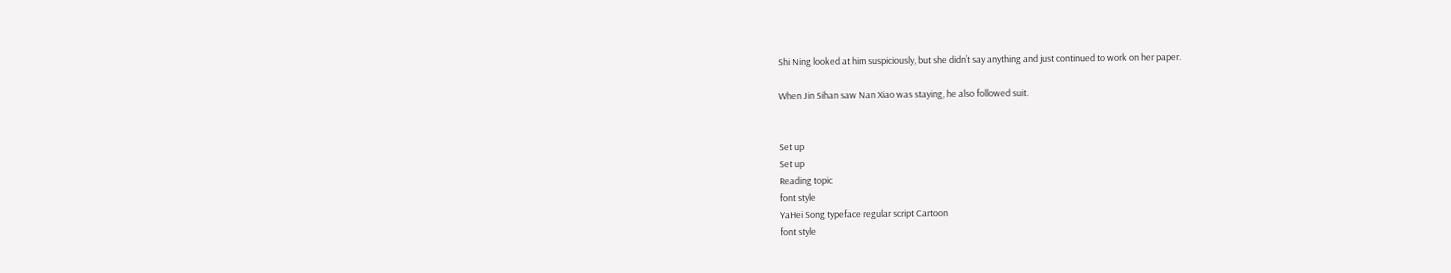Shi Ning looked at him suspiciously, but she didn’t say anything and just continued to work on her paper.

When Jin Sihan saw Nan Xiao was staying, he also followed suit.


Set up
Set up
Reading topic
font style
YaHei Song typeface regular script Cartoon
font style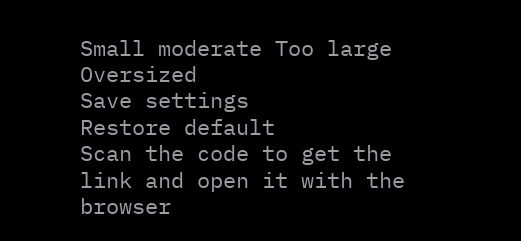Small moderate Too large Oversized
Save settings
Restore default
Scan the code to get the link and open it with the browser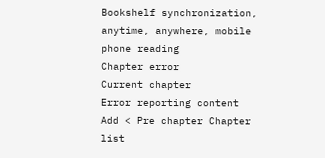Bookshelf synchronization, anytime, anywhere, mobile phone reading
Chapter error
Current chapter
Error reporting content
Add < Pre chapter Chapter list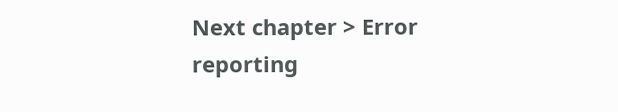Next chapter > Error reporting